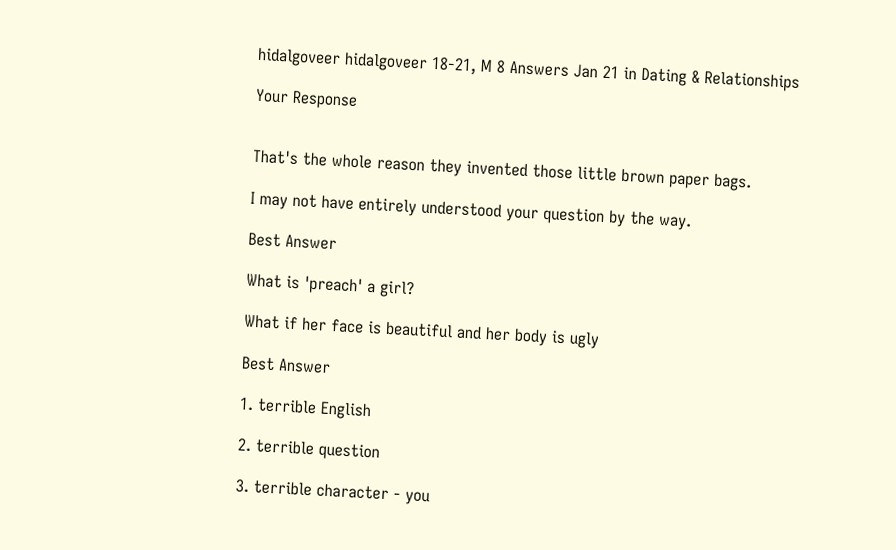hidalgoveer hidalgoveer 18-21, M 8 Answers Jan 21 in Dating & Relationships

Your Response


That's the whole reason they invented those little brown paper bags.

I may not have entirely understood your question by the way.

Best Answer

What is 'preach' a girl?

What if her face is beautiful and her body is ugly

Best Answer

1. terrible English

2. terrible question

3. terrible character - you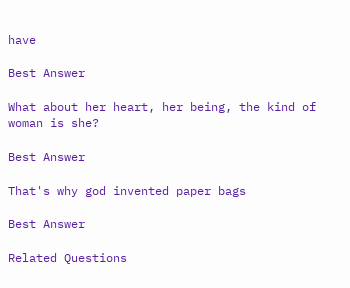have

Best Answer

What about her heart, her being, the kind of woman is she?

Best Answer

That's why god invented paper bags

Best Answer

Related Questions